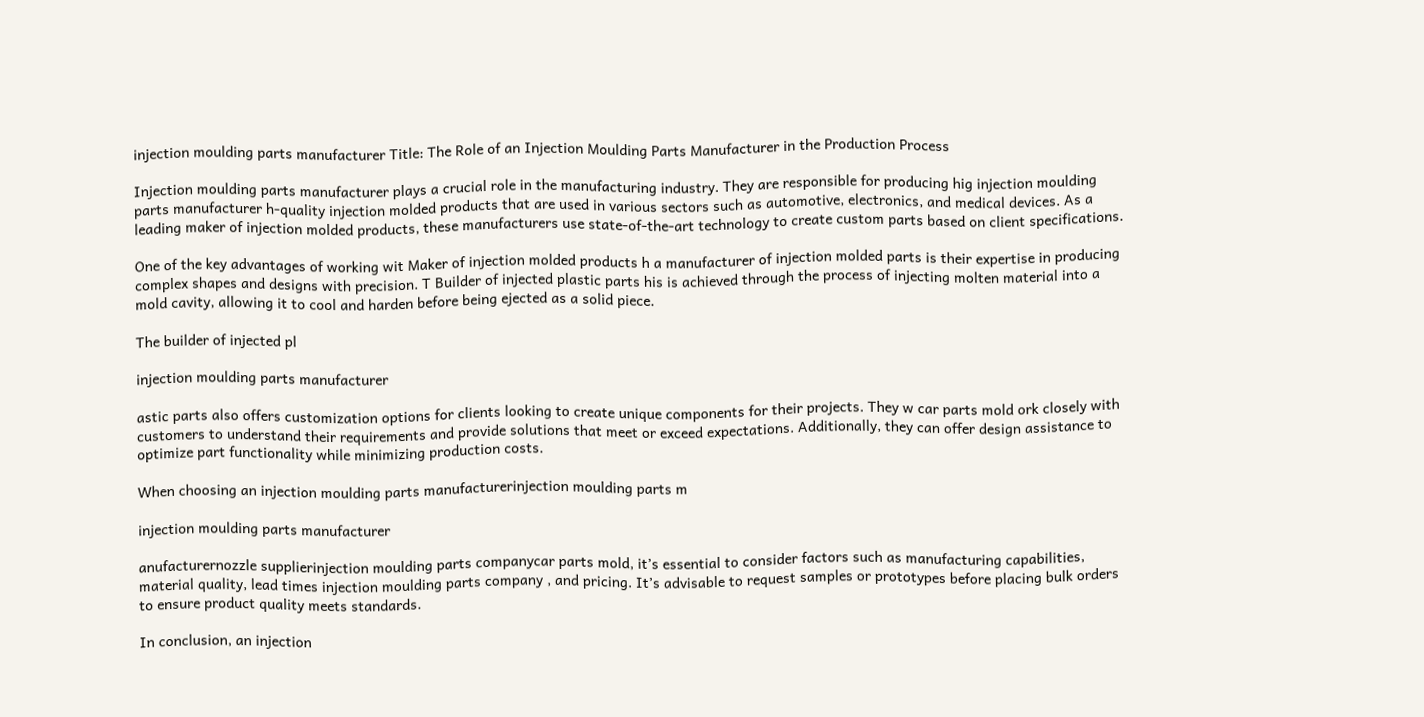injection moulding parts manufacturer Title: The Role of an Injection Moulding Parts Manufacturer in the Production Process

Injection moulding parts manufacturer plays a crucial role in the manufacturing industry. They are responsible for producing hig injection moulding parts manufacturer h-quality injection molded products that are used in various sectors such as automotive, electronics, and medical devices. As a leading maker of injection molded products, these manufacturers use state-of-the-art technology to create custom parts based on client specifications.

One of the key advantages of working wit Maker of injection molded products h a manufacturer of injection molded parts is their expertise in producing complex shapes and designs with precision. T Builder of injected plastic parts his is achieved through the process of injecting molten material into a mold cavity, allowing it to cool and harden before being ejected as a solid piece.

The builder of injected pl

injection moulding parts manufacturer

astic parts also offers customization options for clients looking to create unique components for their projects. They w car parts mold ork closely with customers to understand their requirements and provide solutions that meet or exceed expectations. Additionally, they can offer design assistance to optimize part functionality while minimizing production costs.

When choosing an injection moulding parts manufacturerinjection moulding parts m

injection moulding parts manufacturer

anufacturernozzle supplierinjection moulding parts companycar parts mold, it’s essential to consider factors such as manufacturing capabilities, material quality, lead times injection moulding parts company , and pricing. It’s advisable to request samples or prototypes before placing bulk orders to ensure product quality meets standards.

In conclusion, an injection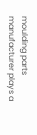moulding parts manufacturer plays a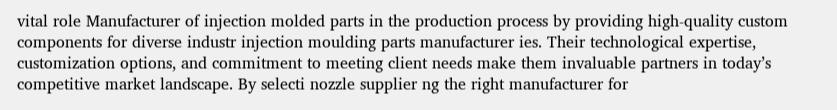vital role Manufacturer of injection molded parts in the production process by providing high-quality custom components for diverse industr injection moulding parts manufacturer ies. Their technological expertise, customization options, and commitment to meeting client needs make them invaluable partners in today’s competitive market landscape. By selecti nozzle supplier ng the right manufacturer for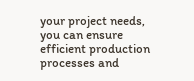your project needs, you can ensure efficient production processes and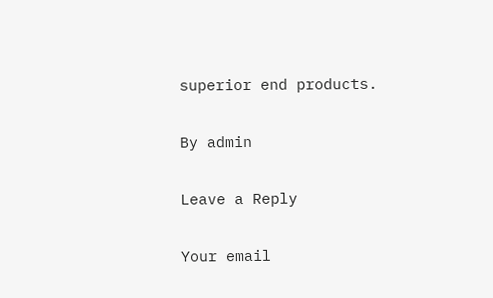superior end products.

By admin

Leave a Reply

Your email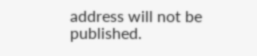address will not be published.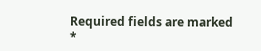Required fields are marked *